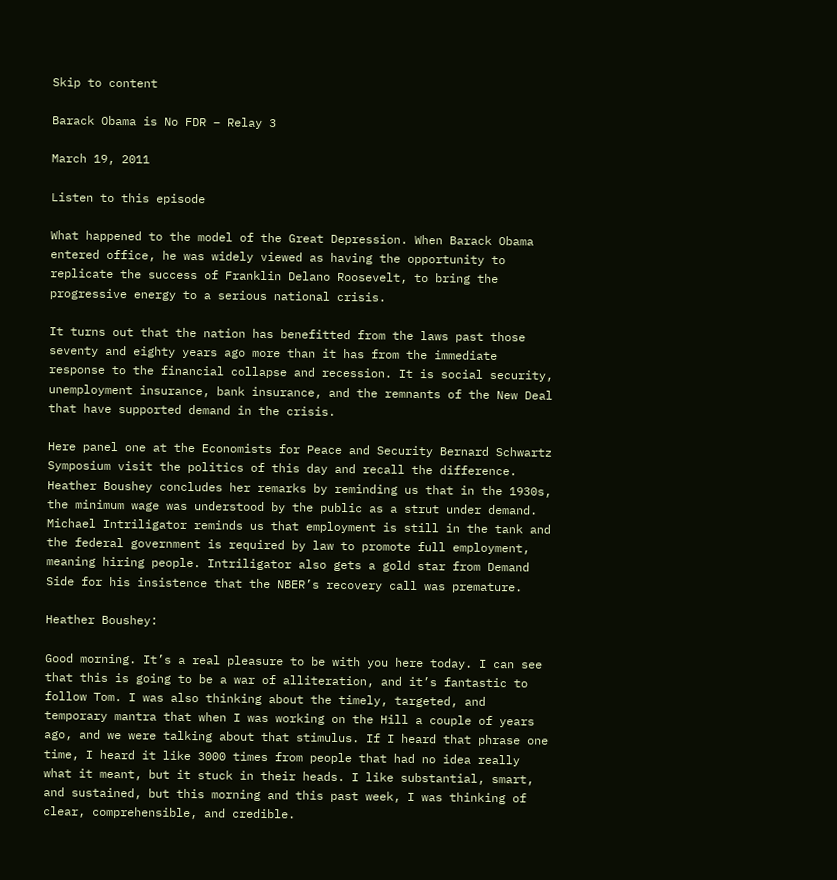Skip to content

Barack Obama is No FDR – Relay 3

March 19, 2011

Listen to this episode

What happened to the model of the Great Depression. When Barack Obama entered office, he was widely viewed as having the opportunity to replicate the success of Franklin Delano Roosevelt, to bring the progressive energy to a serious national crisis.

It turns out that the nation has benefitted from the laws past those seventy and eighty years ago more than it has from the immediate response to the financial collapse and recession. It is social security, unemployment insurance, bank insurance, and the remnants of the New Deal that have supported demand in the crisis.

Here panel one at the Economists for Peace and Security Bernard Schwartz Symposium visit the politics of this day and recall the difference. Heather Boushey concludes her remarks by reminding us that in the 1930s, the minimum wage was understood by the public as a strut under demand. Michael Intriligator reminds us that employment is still in the tank and the federal government is required by law to promote full employment, meaning hiring people. Intriligator also gets a gold star from Demand Side for his insistence that the NBER’s recovery call was premature.

Heather Boushey:

Good morning. It’s a real pleasure to be with you here today. I can see that this is going to be a war of alliteration, and it’s fantastic to follow Tom. I was also thinking about the timely, targeted, and temporary mantra that when I was working on the Hill a couple of years ago, and we were talking about that stimulus. If I heard that phrase one time, I heard it like 3000 times from people that had no idea really what it meant, but it stuck in their heads. I like substantial, smart, and sustained, but this morning and this past week, I was thinking of clear, comprehensible, and credible.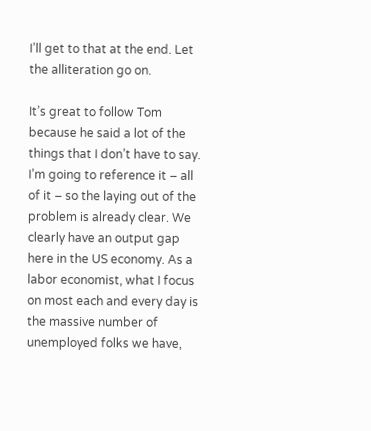I’ll get to that at the end. Let the alliteration go on.

It’s great to follow Tom because he said a lot of the things that I don’t have to say. I’m going to reference it – all of it – so the laying out of the problem is already clear. We clearly have an output gap here in the US economy. As a labor economist, what I focus on most each and every day is the massive number of unemployed folks we have,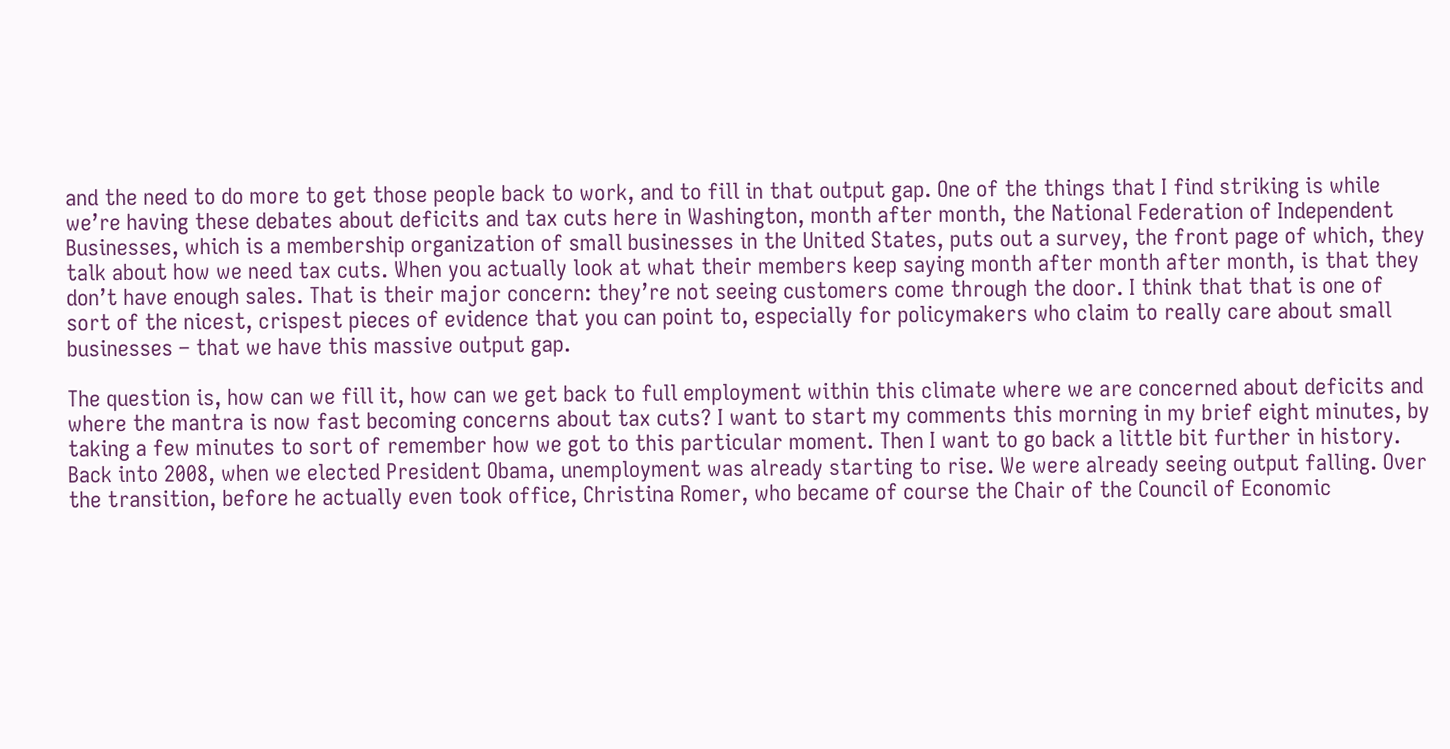and the need to do more to get those people back to work, and to fill in that output gap. One of the things that I find striking is while we’re having these debates about deficits and tax cuts here in Washington, month after month, the National Federation of Independent Businesses, which is a membership organization of small businesses in the United States, puts out a survey, the front page of which, they talk about how we need tax cuts. When you actually look at what their members keep saying month after month after month, is that they don’t have enough sales. That is their major concern: they’re not seeing customers come through the door. I think that that is one of sort of the nicest, crispest pieces of evidence that you can point to, especially for policymakers who claim to really care about small businesses – that we have this massive output gap.

The question is, how can we fill it, how can we get back to full employment within this climate where we are concerned about deficits and where the mantra is now fast becoming concerns about tax cuts? I want to start my comments this morning in my brief eight minutes, by taking a few minutes to sort of remember how we got to this particular moment. Then I want to go back a little bit further in history. Back into 2008, when we elected President Obama, unemployment was already starting to rise. We were already seeing output falling. Over the transition, before he actually even took office, Christina Romer, who became of course the Chair of the Council of Economic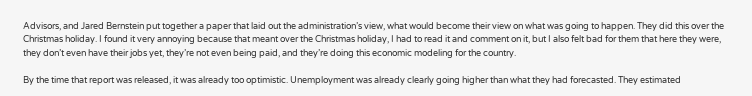Advisors, and Jared Bernstein put together a paper that laid out the administration’s view, what would become their view on what was going to happen. They did this over the Christmas holiday. I found it very annoying because that meant over the Christmas holiday, I had to read it and comment on it, but I also felt bad for them that here they were, they don’t even have their jobs yet, they’re not even being paid, and they’re doing this economic modeling for the country.

By the time that report was released, it was already too optimistic. Unemployment was already clearly going higher than what they had forecasted. They estimated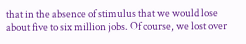that in the absence of stimulus that we would lose about five to six million jobs. Of course, we lost over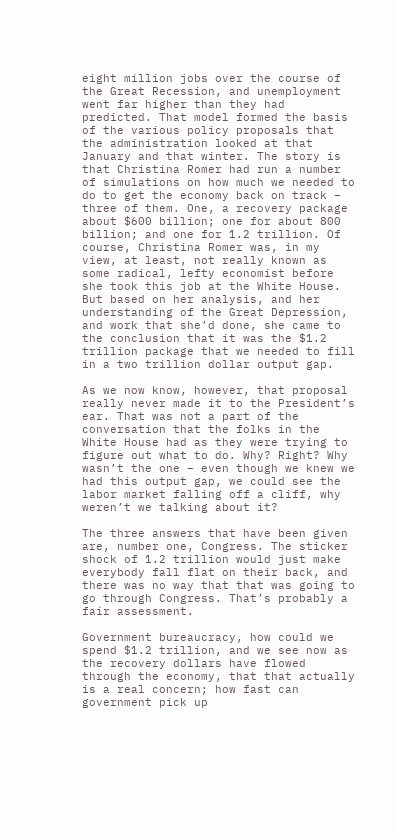eight million jobs over the course of the Great Recession, and unemployment went far higher than they had predicted. That model formed the basis of the various policy proposals that the administration looked at that January and that winter. The story is that Christina Romer had run a number of simulations on how much we needed to do to get the economy back on track – three of them. One, a recovery package about $600 billion; one for about 800 billion; and one for 1.2 trillion. Of course, Christina Romer was, in my view, at least, not really known as some radical, lefty economist before she took this job at the White House. But based on her analysis, and her understanding of the Great Depression, and work that she’d done, she came to the conclusion that it was the $1.2 trillion package that we needed to fill in a two trillion dollar output gap.

As we now know, however, that proposal really never made it to the President’s ear. That was not a part of the conversation that the folks in the White House had as they were trying to figure out what to do. Why? Right? Why wasn’t the one – even though we knew we had this output gap, we could see the labor market falling off a cliff, why weren’t we talking about it?

The three answers that have been given are, number one, Congress. The sticker shock of 1.2 trillion would just make everybody fall flat on their back, and there was no way that that was going to go through Congress. That’s probably a fair assessment.

Government bureaucracy, how could we spend $1.2 trillion, and we see now as the recovery dollars have flowed through the economy, that that actually is a real concern; how fast can government pick up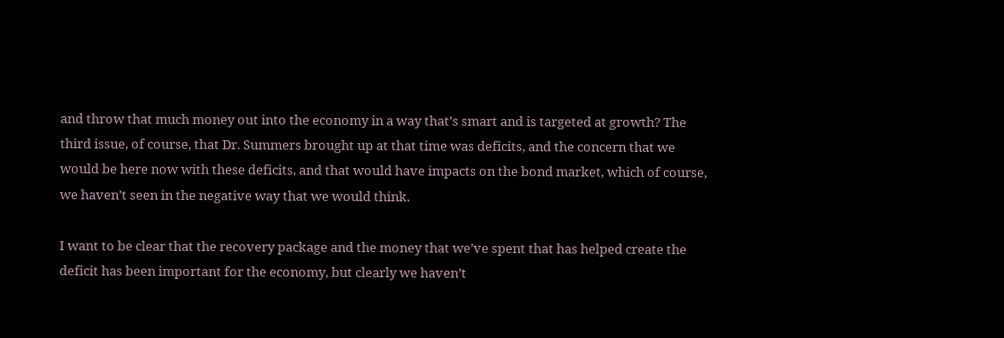and throw that much money out into the economy in a way that’s smart and is targeted at growth? The third issue, of course, that Dr. Summers brought up at that time was deficits, and the concern that we would be here now with these deficits, and that would have impacts on the bond market, which of course, we haven’t seen in the negative way that we would think.

I want to be clear that the recovery package and the money that we’ve spent that has helped create the deficit has been important for the economy, but clearly we haven’t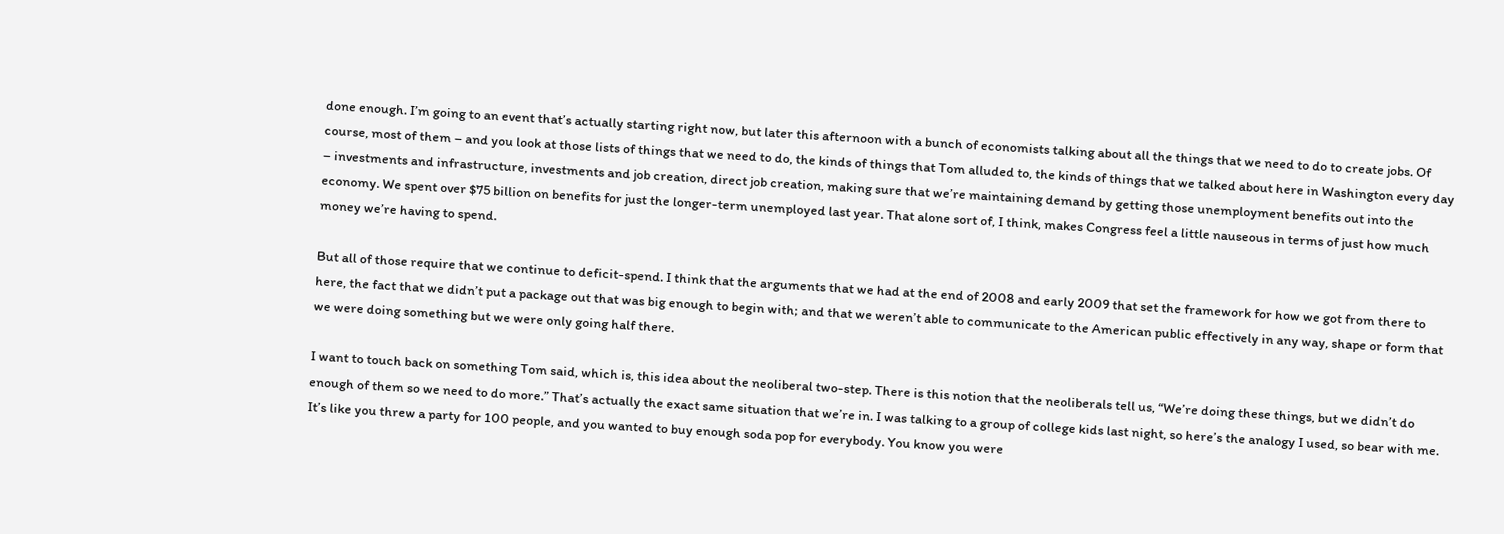done enough. I’m going to an event that’s actually starting right now, but later this afternoon with a bunch of economists talking about all the things that we need to do to create jobs. Of course, most of them – and you look at those lists of things that we need to do, the kinds of things that Tom alluded to, the kinds of things that we talked about here in Washington every day – investments and infrastructure, investments and job creation, direct job creation, making sure that we’re maintaining demand by getting those unemployment benefits out into the economy. We spent over $75 billion on benefits for just the longer-term unemployed last year. That alone sort of, I think, makes Congress feel a little nauseous in terms of just how much money we’re having to spend.

But all of those require that we continue to deficit-spend. I think that the arguments that we had at the end of 2008 and early 2009 that set the framework for how we got from there to here, the fact that we didn’t put a package out that was big enough to begin with; and that we weren’t able to communicate to the American public effectively in any way, shape or form that we were doing something but we were only going half there.

I want to touch back on something Tom said, which is, this idea about the neoliberal two-step. There is this notion that the neoliberals tell us, “We’re doing these things, but we didn’t do enough of them so we need to do more.” That’s actually the exact same situation that we’re in. I was talking to a group of college kids last night, so here’s the analogy I used, so bear with me. It’s like you threw a party for 100 people, and you wanted to buy enough soda pop for everybody. You know you were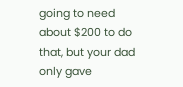going to need about $200 to do that, but your dad only gave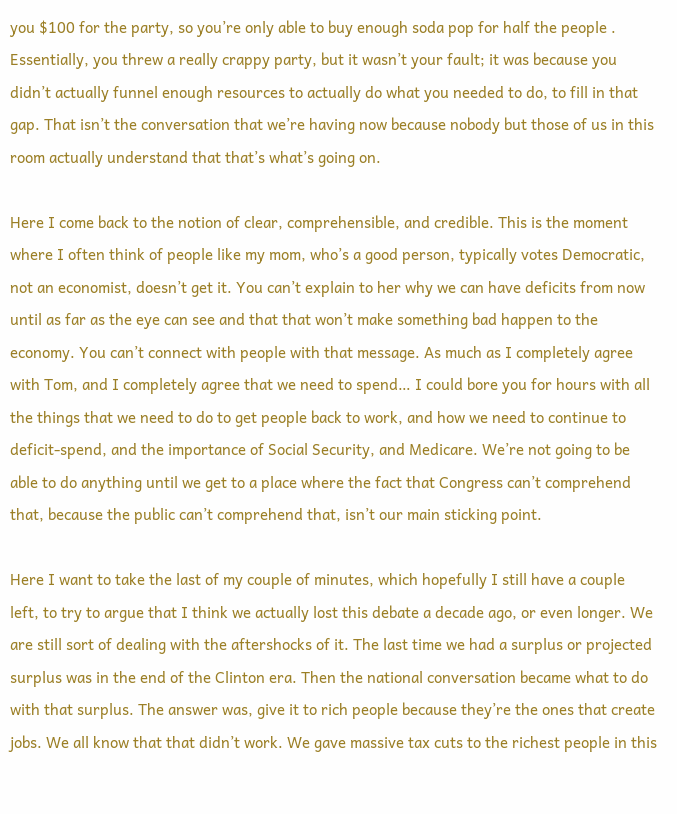you $100 for the party, so you’re only able to buy enough soda pop for half the people . Essentially, you threw a really crappy party, but it wasn’t your fault; it was because you didn’t actually funnel enough resources to actually do what you needed to do, to fill in that gap. That isn’t the conversation that we’re having now because nobody but those of us in this room actually understand that that’s what’s going on.

Here I come back to the notion of clear, comprehensible, and credible. This is the moment where I often think of people like my mom, who’s a good person, typically votes Democratic, not an economist, doesn’t get it. You can’t explain to her why we can have deficits from now until as far as the eye can see and that that won’t make something bad happen to the economy. You can’t connect with people with that message. As much as I completely agree with Tom, and I completely agree that we need to spend… I could bore you for hours with all the things that we need to do to get people back to work, and how we need to continue to deficit-spend, and the importance of Social Security, and Medicare. We’re not going to be able to do anything until we get to a place where the fact that Congress can’t comprehend that, because the public can’t comprehend that, isn’t our main sticking point.

Here I want to take the last of my couple of minutes, which hopefully I still have a couple left, to try to argue that I think we actually lost this debate a decade ago, or even longer. We are still sort of dealing with the aftershocks of it. The last time we had a surplus or projected surplus was in the end of the Clinton era. Then the national conversation became what to do with that surplus. The answer was, give it to rich people because they’re the ones that create jobs. We all know that that didn’t work. We gave massive tax cuts to the richest people in this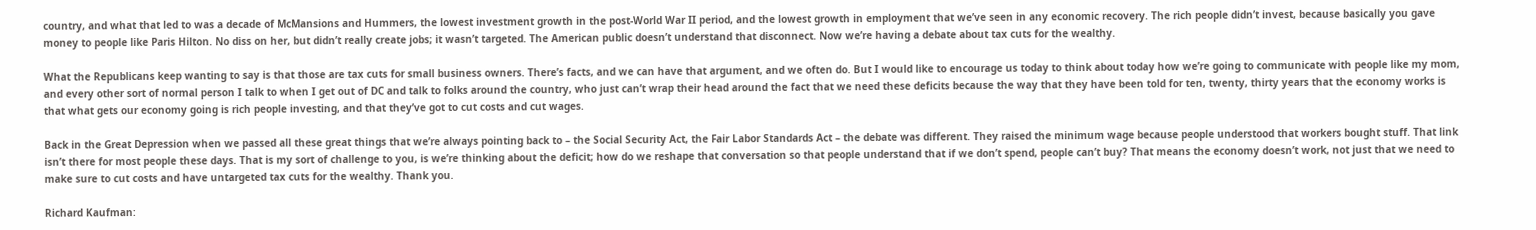country, and what that led to was a decade of McMansions and Hummers, the lowest investment growth in the post-World War II period, and the lowest growth in employment that we’ve seen in any economic recovery. The rich people didn’t invest, because basically you gave money to people like Paris Hilton. No diss on her, but didn’t really create jobs; it wasn’t targeted. The American public doesn’t understand that disconnect. Now we’re having a debate about tax cuts for the wealthy.

What the Republicans keep wanting to say is that those are tax cuts for small business owners. There’s facts, and we can have that argument, and we often do. But I would like to encourage us today to think about today how we’re going to communicate with people like my mom, and every other sort of normal person I talk to when I get out of DC and talk to folks around the country, who just can’t wrap their head around the fact that we need these deficits because the way that they have been told for ten, twenty, thirty years that the economy works is that what gets our economy going is rich people investing, and that they’ve got to cut costs and cut wages.

Back in the Great Depression when we passed all these great things that we’re always pointing back to – the Social Security Act, the Fair Labor Standards Act – the debate was different. They raised the minimum wage because people understood that workers bought stuff. That link isn’t there for most people these days. That is my sort of challenge to you, is we’re thinking about the deficit; how do we reshape that conversation so that people understand that if we don’t spend, people can’t buy? That means the economy doesn’t work, not just that we need to make sure to cut costs and have untargeted tax cuts for the wealthy. Thank you.

Richard Kaufman: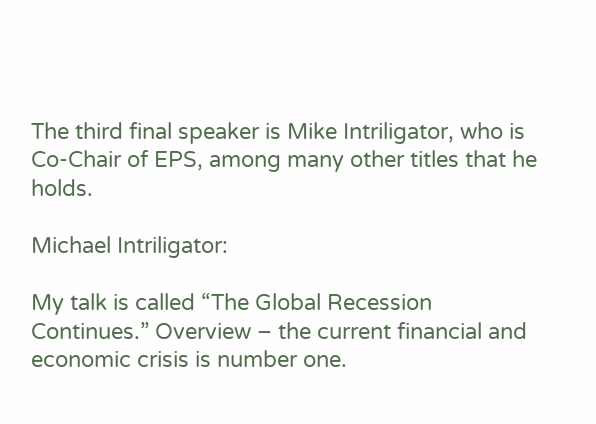The third final speaker is Mike Intriligator, who is Co-Chair of EPS, among many other titles that he holds.

Michael Intriligator:

My talk is called “The Global Recession Continues.” Overview – the current financial and economic crisis is number one.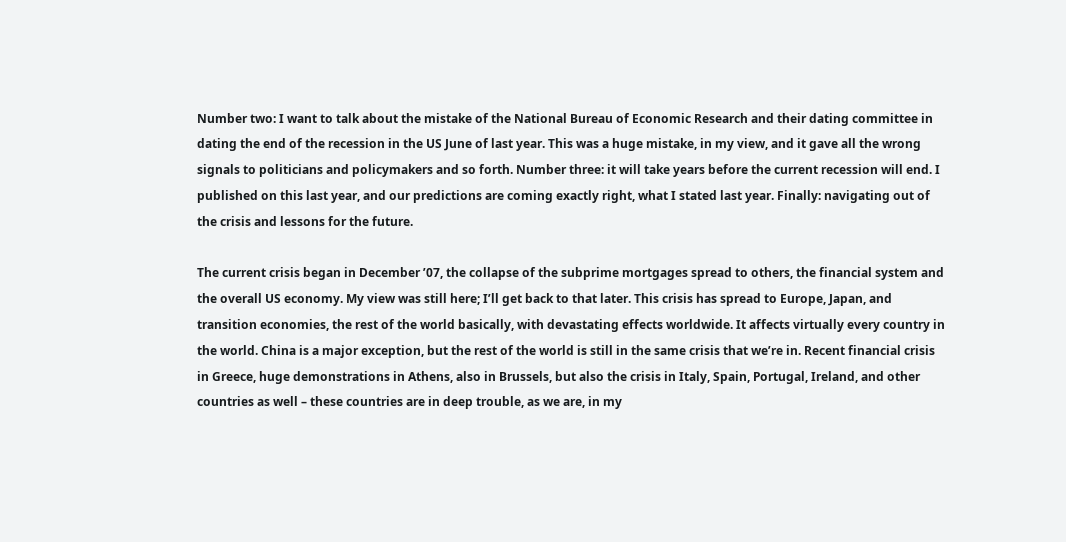Number two: I want to talk about the mistake of the National Bureau of Economic Research and their dating committee in dating the end of the recession in the US June of last year. This was a huge mistake, in my view, and it gave all the wrong signals to politicians and policymakers and so forth. Number three: it will take years before the current recession will end. I published on this last year, and our predictions are coming exactly right, what I stated last year. Finally: navigating out of the crisis and lessons for the future.

The current crisis began in December ’07, the collapse of the subprime mortgages spread to others, the financial system and the overall US economy. My view was still here; I’ll get back to that later. This crisis has spread to Europe, Japan, and transition economies, the rest of the world basically, with devastating effects worldwide. It affects virtually every country in the world. China is a major exception, but the rest of the world is still in the same crisis that we’re in. Recent financial crisis in Greece, huge demonstrations in Athens, also in Brussels, but also the crisis in Italy, Spain, Portugal, Ireland, and other countries as well – these countries are in deep trouble, as we are, in my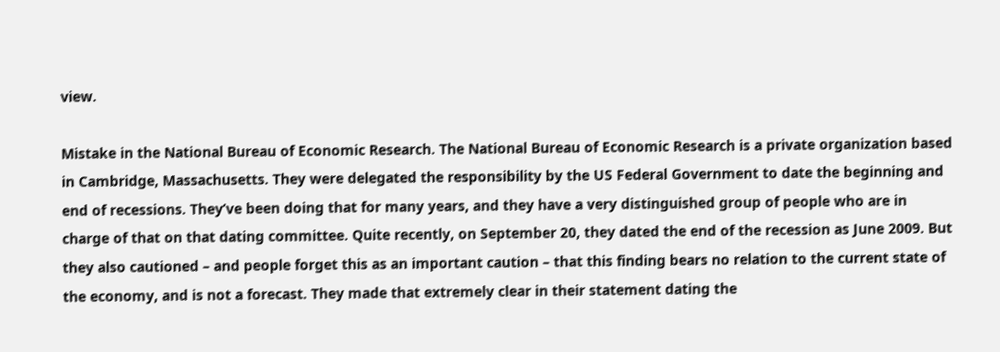view.

Mistake in the National Bureau of Economic Research. The National Bureau of Economic Research is a private organization based in Cambridge, Massachusetts. They were delegated the responsibility by the US Federal Government to date the beginning and end of recessions. They’ve been doing that for many years, and they have a very distinguished group of people who are in charge of that on that dating committee. Quite recently, on September 20, they dated the end of the recession as June 2009. But they also cautioned – and people forget this as an important caution – that this finding bears no relation to the current state of the economy, and is not a forecast. They made that extremely clear in their statement dating the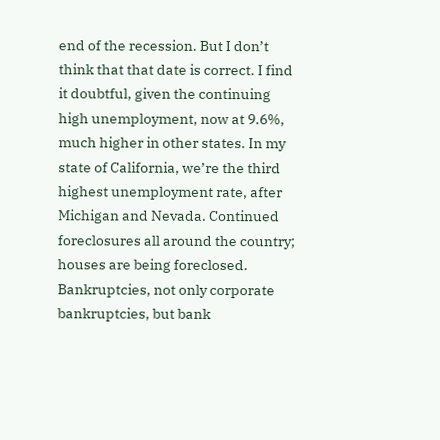end of the recession. But I don’t think that that date is correct. I find it doubtful, given the continuing high unemployment, now at 9.6%, much higher in other states. In my state of California, we’re the third highest unemployment rate, after Michigan and Nevada. Continued foreclosures all around the country; houses are being foreclosed. Bankruptcies, not only corporate bankruptcies, but bank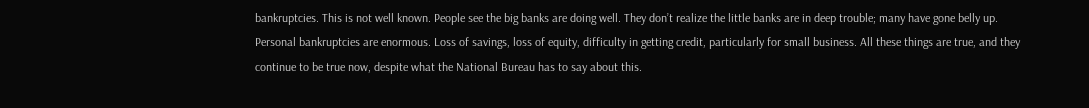bankruptcies. This is not well known. People see the big banks are doing well. They don’t realize the little banks are in deep trouble; many have gone belly up. Personal bankruptcies are enormous. Loss of savings, loss of equity, difficulty in getting credit, particularly for small business. All these things are true, and they continue to be true now, despite what the National Bureau has to say about this.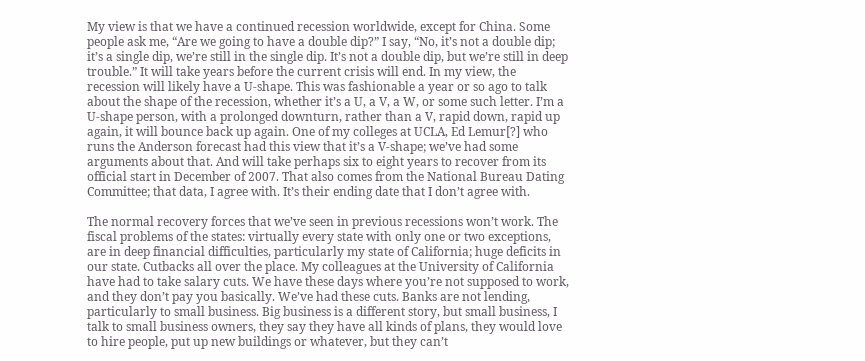My view is that we have a continued recession worldwide, except for China. Some people ask me, “Are we going to have a double dip?” I say, “No, it’s not a double dip; it’s a single dip, we’re still in the single dip. It’s not a double dip, but we’re still in deep trouble.” It will take years before the current crisis will end. In my view, the recession will likely have a U-shape. This was fashionable a year or so ago to talk about the shape of the recession, whether it’s a U, a V, a W, or some such letter. I’m a U-shape person, with a prolonged downturn, rather than a V, rapid down, rapid up again, it will bounce back up again. One of my colleges at UCLA, Ed Lemur[?] who runs the Anderson forecast had this view that it’s a V-shape; we’ve had some arguments about that. And will take perhaps six to eight years to recover from its official start in December of 2007. That also comes from the National Bureau Dating Committee; that data, I agree with. It’s their ending date that I don’t agree with.

The normal recovery forces that we’ve seen in previous recessions won’t work. The fiscal problems of the states: virtually every state with only one or two exceptions, are in deep financial difficulties, particularly my state of California; huge deficits in our state. Cutbacks all over the place. My colleagues at the University of California have had to take salary cuts. We have these days where you’re not supposed to work, and they don’t pay you basically. We’ve had these cuts. Banks are not lending, particularly to small business. Big business is a different story, but small business, I talk to small business owners, they say they have all kinds of plans, they would love to hire people, put up new buildings or whatever, but they can’t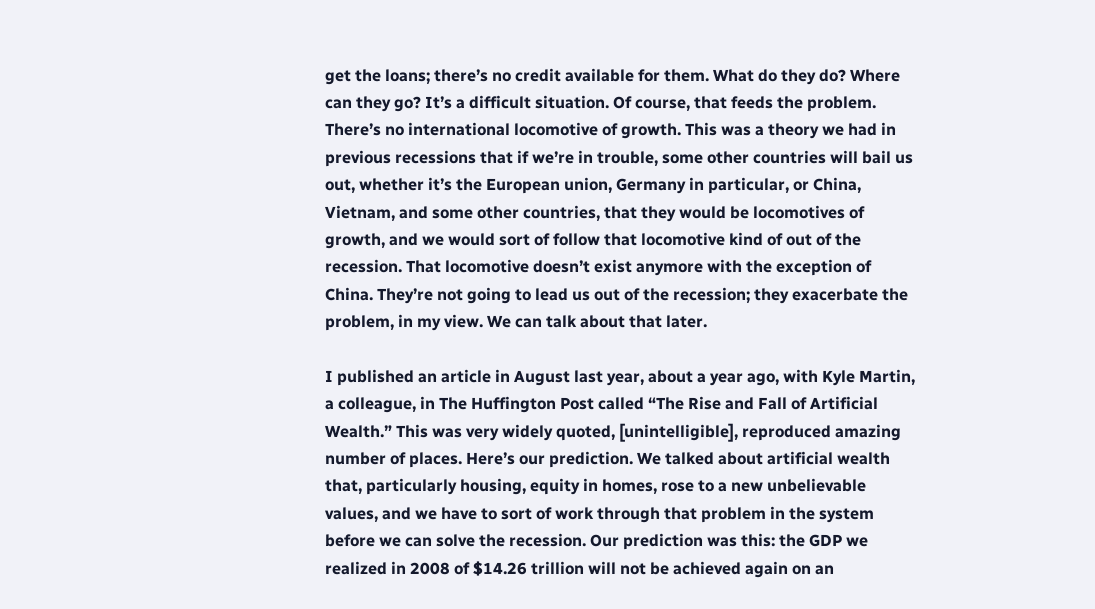get the loans; there’s no credit available for them. What do they do? Where can they go? It’s a difficult situation. Of course, that feeds the problem. There’s no international locomotive of growth. This was a theory we had in previous recessions that if we’re in trouble, some other countries will bail us out, whether it’s the European union, Germany in particular, or China, Vietnam, and some other countries, that they would be locomotives of growth, and we would sort of follow that locomotive kind of out of the recession. That locomotive doesn’t exist anymore with the exception of China. They’re not going to lead us out of the recession; they exacerbate the problem, in my view. We can talk about that later.

I published an article in August last year, about a year ago, with Kyle Martin, a colleague, in The Huffington Post called “The Rise and Fall of Artificial Wealth.” This was very widely quoted, [unintelligible], reproduced amazing number of places. Here’s our prediction. We talked about artificial wealth that, particularly housing, equity in homes, rose to a new unbelievable values, and we have to sort of work through that problem in the system before we can solve the recession. Our prediction was this: the GDP we realized in 2008 of $14.26 trillion will not be achieved again on an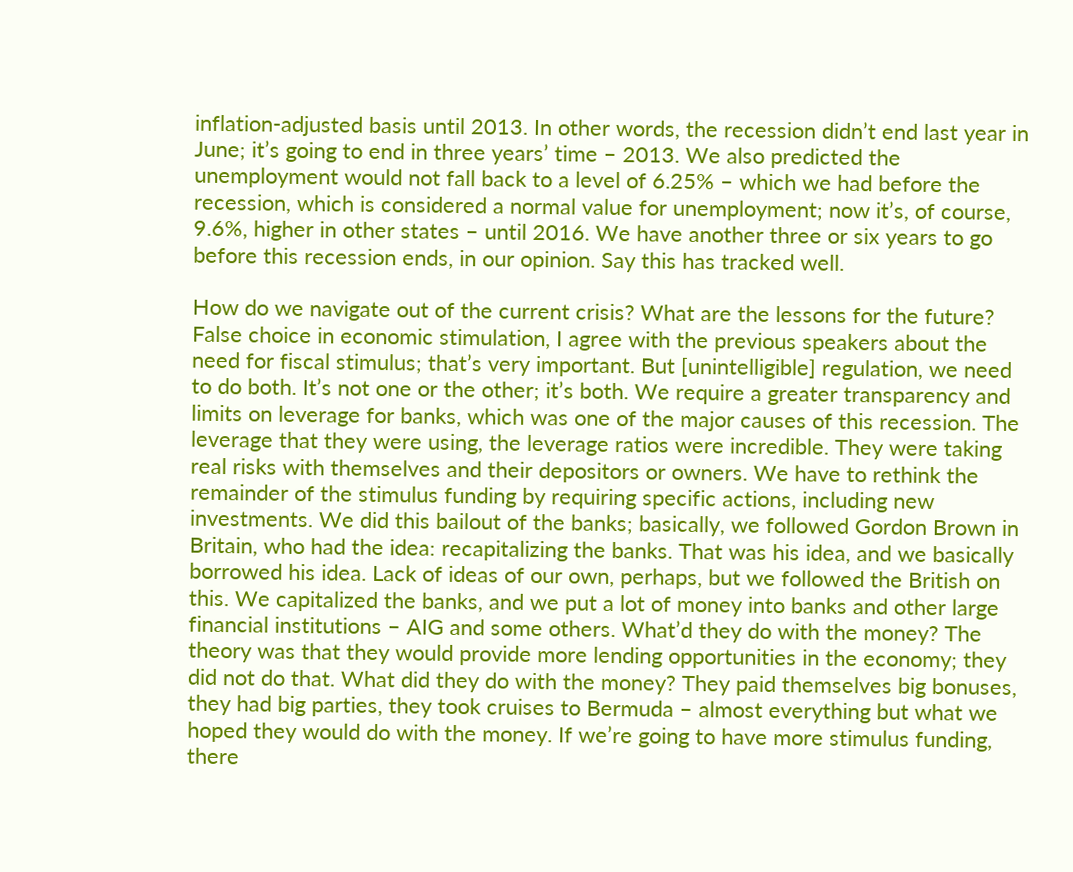inflation-adjusted basis until 2013. In other words, the recession didn’t end last year in June; it’s going to end in three years’ time – 2013. We also predicted the unemployment would not fall back to a level of 6.25% – which we had before the recession, which is considered a normal value for unemployment; now it’s, of course, 9.6%, higher in other states – until 2016. We have another three or six years to go before this recession ends, in our opinion. Say this has tracked well.

How do we navigate out of the current crisis? What are the lessons for the future? False choice in economic stimulation, I agree with the previous speakers about the need for fiscal stimulus; that’s very important. But [unintelligible] regulation, we need to do both. It’s not one or the other; it’s both. We require a greater transparency and limits on leverage for banks, which was one of the major causes of this recession. The leverage that they were using, the leverage ratios were incredible. They were taking real risks with themselves and their depositors or owners. We have to rethink the remainder of the stimulus funding by requiring specific actions, including new investments. We did this bailout of the banks; basically, we followed Gordon Brown in Britain, who had the idea: recapitalizing the banks. That was his idea, and we basically borrowed his idea. Lack of ideas of our own, perhaps, but we followed the British on this. We capitalized the banks, and we put a lot of money into banks and other large financial institutions – AIG and some others. What’d they do with the money? The theory was that they would provide more lending opportunities in the economy; they did not do that. What did they do with the money? They paid themselves big bonuses, they had big parties, they took cruises to Bermuda – almost everything but what we hoped they would do with the money. If we’re going to have more stimulus funding, there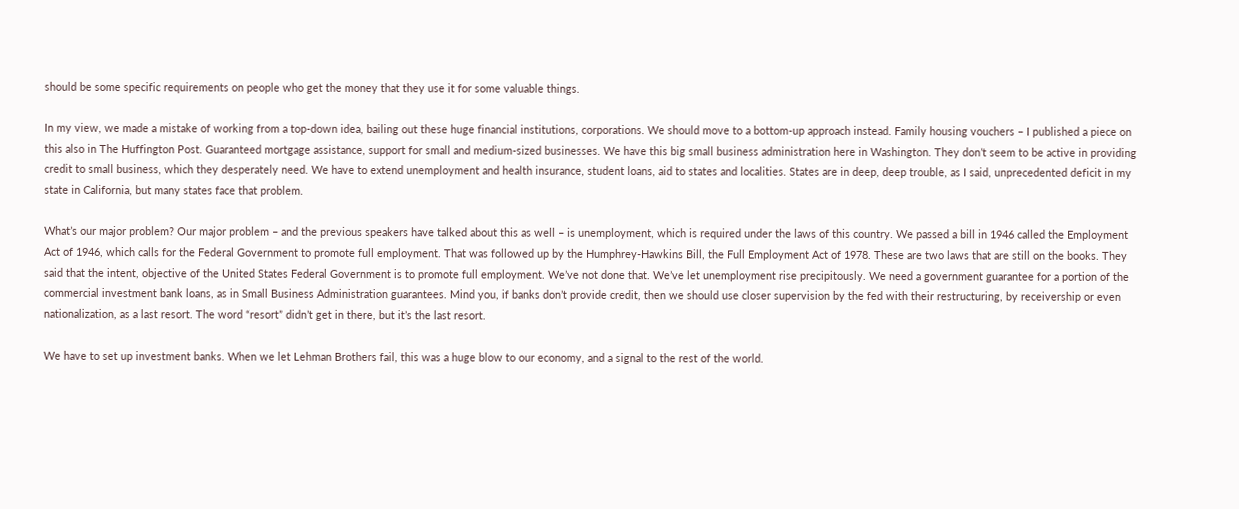should be some specific requirements on people who get the money that they use it for some valuable things.

In my view, we made a mistake of working from a top-down idea, bailing out these huge financial institutions, corporations. We should move to a bottom-up approach instead. Family housing vouchers – I published a piece on this also in The Huffington Post. Guaranteed mortgage assistance, support for small and medium-sized businesses. We have this big small business administration here in Washington. They don’t seem to be active in providing credit to small business, which they desperately need. We have to extend unemployment and health insurance, student loans, aid to states and localities. States are in deep, deep trouble, as I said, unprecedented deficit in my state in California, but many states face that problem.

What’s our major problem? Our major problem – and the previous speakers have talked about this as well – is unemployment, which is required under the laws of this country. We passed a bill in 1946 called the Employment Act of 1946, which calls for the Federal Government to promote full employment. That was followed up by the Humphrey-Hawkins Bill, the Full Employment Act of 1978. These are two laws that are still on the books. They said that the intent, objective of the United States Federal Government is to promote full employment. We’ve not done that. We’ve let unemployment rise precipitously. We need a government guarantee for a portion of the commercial investment bank loans, as in Small Business Administration guarantees. Mind you, if banks don’t provide credit, then we should use closer supervision by the fed with their restructuring, by receivership or even nationalization, as a last resort. The word “resort” didn’t get in there, but it’s the last resort.

We have to set up investment banks. When we let Lehman Brothers fail, this was a huge blow to our economy, and a signal to the rest of the world.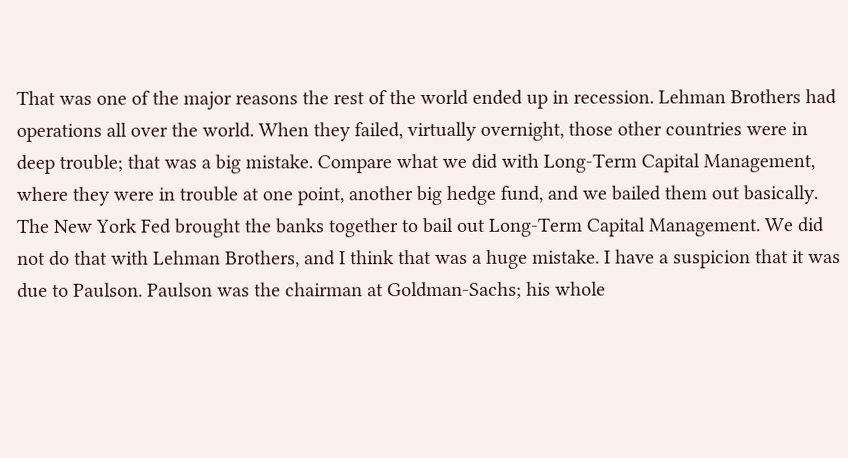That was one of the major reasons the rest of the world ended up in recession. Lehman Brothers had operations all over the world. When they failed, virtually overnight, those other countries were in deep trouble; that was a big mistake. Compare what we did with Long-Term Capital Management, where they were in trouble at one point, another big hedge fund, and we bailed them out basically. The New York Fed brought the banks together to bail out Long-Term Capital Management. We did not do that with Lehman Brothers, and I think that was a huge mistake. I have a suspicion that it was due to Paulson. Paulson was the chairman at Goldman-Sachs; his whole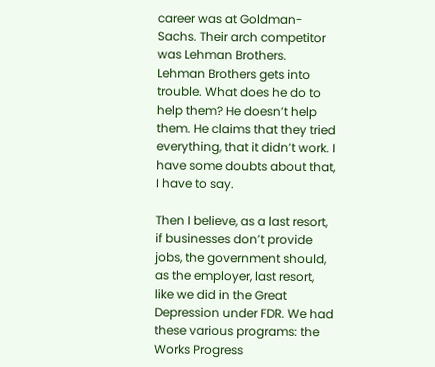career was at Goldman-Sachs. Their arch competitor was Lehman Brothers. Lehman Brothers gets into trouble. What does he do to help them? He doesn’t help them. He claims that they tried everything, that it didn’t work. I have some doubts about that, I have to say.

Then I believe, as a last resort, if businesses don’t provide jobs, the government should, as the employer, last resort, like we did in the Great Depression under FDR. We had these various programs: the Works Progress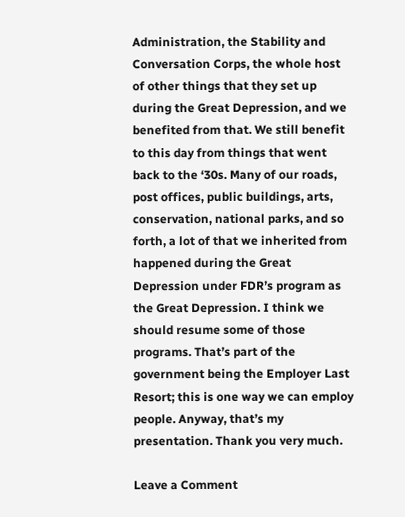Administration, the Stability and Conversation Corps, the whole host of other things that they set up during the Great Depression, and we benefited from that. We still benefit to this day from things that went back to the ‘30s. Many of our roads, post offices, public buildings, arts, conservation, national parks, and so forth, a lot of that we inherited from happened during the Great Depression under FDR’s program as the Great Depression. I think we should resume some of those programs. That’s part of the government being the Employer Last Resort; this is one way we can employ people. Anyway, that’s my presentation. Thank you very much.

Leave a Comment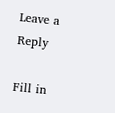Leave a Reply

Fill in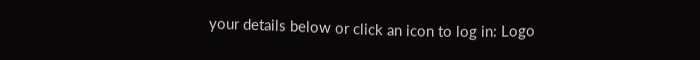your details below or click an icon to log in: Logo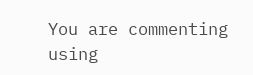You are commenting using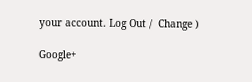your account. Log Out /  Change )

Google+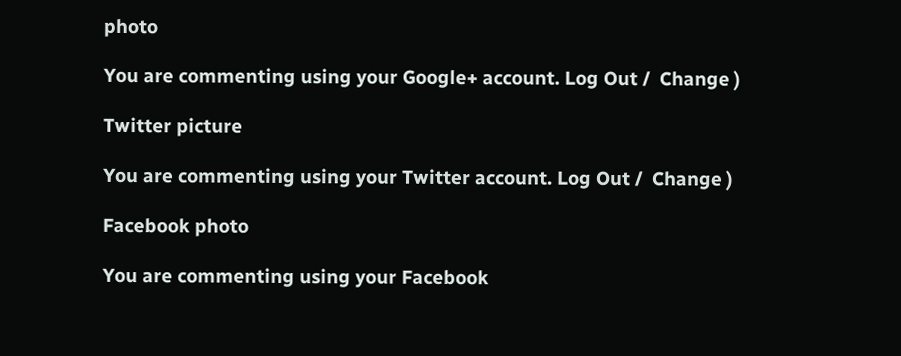photo

You are commenting using your Google+ account. Log Out /  Change )

Twitter picture

You are commenting using your Twitter account. Log Out /  Change )

Facebook photo

You are commenting using your Facebook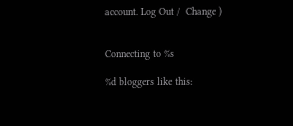account. Log Out /  Change )


Connecting to %s

%d bloggers like this: